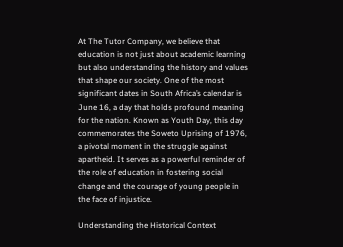At The Tutor Company, we believe that education is not just about academic learning but also understanding the history and values that shape our society. One of the most significant dates in South Africa’s calendar is June 16, a day that holds profound meaning for the nation. Known as Youth Day, this day commemorates the Soweto Uprising of 1976, a pivotal moment in the struggle against apartheid. It serves as a powerful reminder of the role of education in fostering social change and the courage of young people in the face of injustice.

Understanding the Historical Context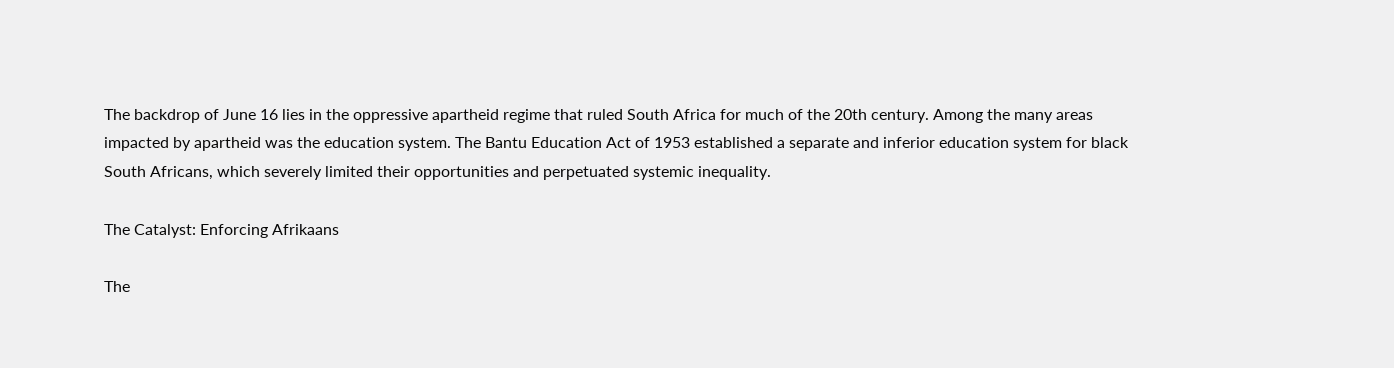The backdrop of June 16 lies in the oppressive apartheid regime that ruled South Africa for much of the 20th century. Among the many areas impacted by apartheid was the education system. The Bantu Education Act of 1953 established a separate and inferior education system for black South Africans, which severely limited their opportunities and perpetuated systemic inequality.

The Catalyst: Enforcing Afrikaans

The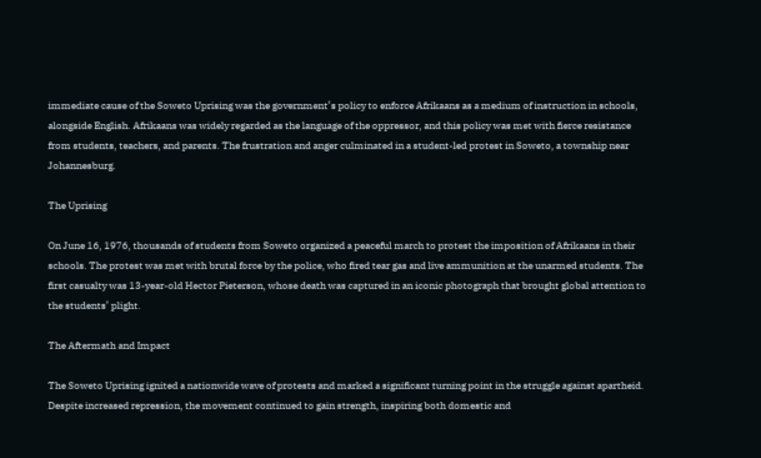immediate cause of the Soweto Uprising was the government’s policy to enforce Afrikaans as a medium of instruction in schools, alongside English. Afrikaans was widely regarded as the language of the oppressor, and this policy was met with fierce resistance from students, teachers, and parents. The frustration and anger culminated in a student-led protest in Soweto, a township near Johannesburg.

The Uprising

On June 16, 1976, thousands of students from Soweto organized a peaceful march to protest the imposition of Afrikaans in their schools. The protest was met with brutal force by the police, who fired tear gas and live ammunition at the unarmed students. The first casualty was 13-year-old Hector Pieterson, whose death was captured in an iconic photograph that brought global attention to the students’ plight.

The Aftermath and Impact

The Soweto Uprising ignited a nationwide wave of protests and marked a significant turning point in the struggle against apartheid. Despite increased repression, the movement continued to gain strength, inspiring both domestic and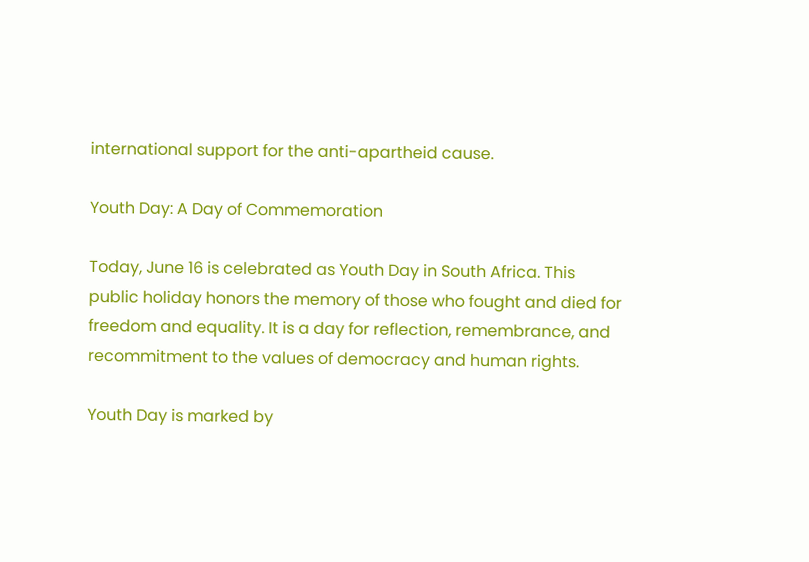international support for the anti-apartheid cause.

Youth Day: A Day of Commemoration

Today, June 16 is celebrated as Youth Day in South Africa. This public holiday honors the memory of those who fought and died for freedom and equality. It is a day for reflection, remembrance, and recommitment to the values of democracy and human rights.

Youth Day is marked by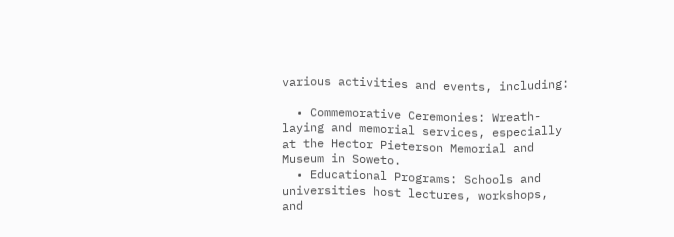various activities and events, including:

  • Commemorative Ceremonies: Wreath-laying and memorial services, especially at the Hector Pieterson Memorial and Museum in Soweto.
  • Educational Programs: Schools and universities host lectures, workshops, and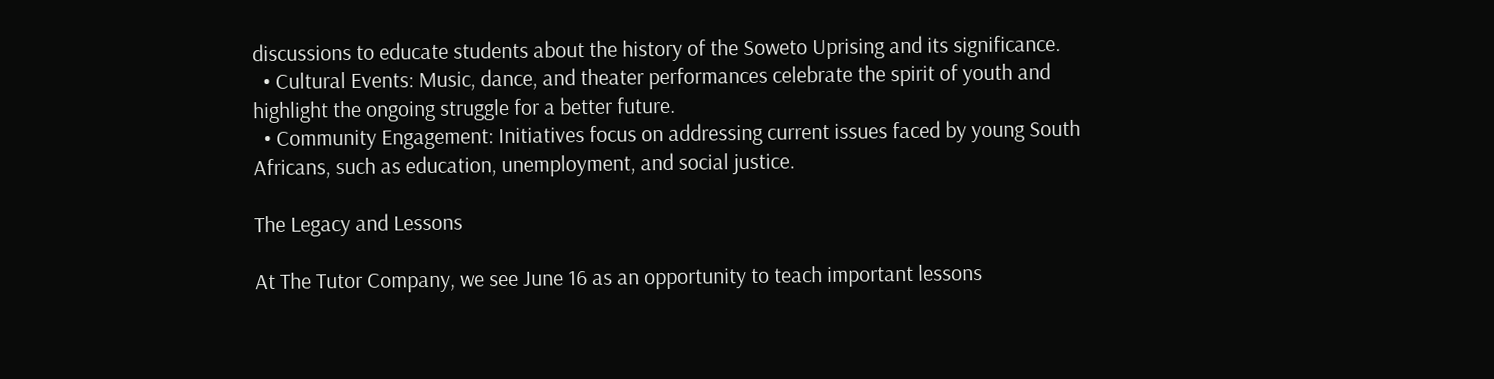discussions to educate students about the history of the Soweto Uprising and its significance.
  • Cultural Events: Music, dance, and theater performances celebrate the spirit of youth and highlight the ongoing struggle for a better future.
  • Community Engagement: Initiatives focus on addressing current issues faced by young South Africans, such as education, unemployment, and social justice.

The Legacy and Lessons

At The Tutor Company, we see June 16 as an opportunity to teach important lessons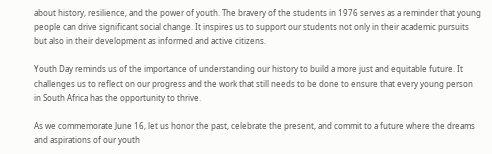about history, resilience, and the power of youth. The bravery of the students in 1976 serves as a reminder that young people can drive significant social change. It inspires us to support our students not only in their academic pursuits but also in their development as informed and active citizens.

Youth Day reminds us of the importance of understanding our history to build a more just and equitable future. It challenges us to reflect on our progress and the work that still needs to be done to ensure that every young person in South Africa has the opportunity to thrive.

As we commemorate June 16, let us honor the past, celebrate the present, and commit to a future where the dreams and aspirations of our youth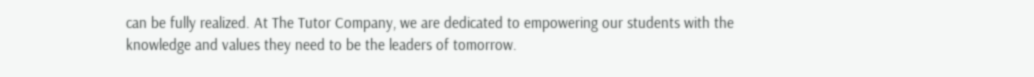can be fully realized. At The Tutor Company, we are dedicated to empowering our students with the knowledge and values they need to be the leaders of tomorrow.